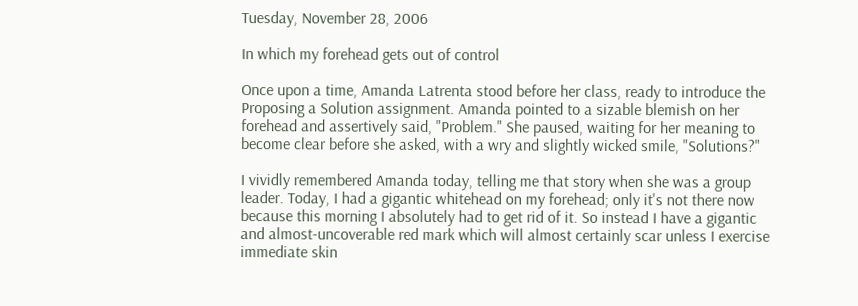Tuesday, November 28, 2006

In which my forehead gets out of control

Once upon a time, Amanda Latrenta stood before her class, ready to introduce the Proposing a Solution assignment. Amanda pointed to a sizable blemish on her forehead and assertively said, "Problem." She paused, waiting for her meaning to become clear before she asked, with a wry and slightly wicked smile, "Solutions?"

I vividly remembered Amanda today, telling me that story when she was a group leader. Today, I had a gigantic whitehead on my forehead; only it's not there now because this morning I absolutely had to get rid of it. So instead I have a gigantic and almost-uncoverable red mark which will almost certainly scar unless I exercise immediate skin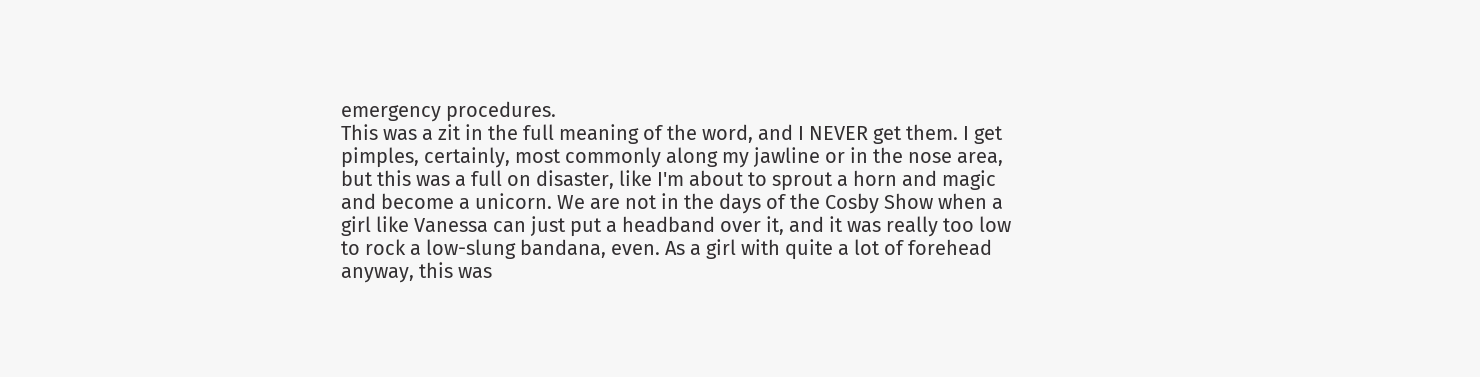emergency procedures.
This was a zit in the full meaning of the word, and I NEVER get them. I get pimples, certainly, most commonly along my jawline or in the nose area, but this was a full on disaster, like I'm about to sprout a horn and magic and become a unicorn. We are not in the days of the Cosby Show when a girl like Vanessa can just put a headband over it, and it was really too low to rock a low-slung bandana, even. As a girl with quite a lot of forehead anyway, this was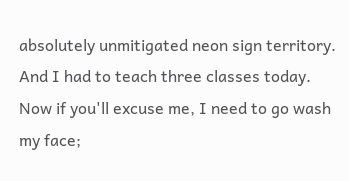absolutely unmitigated neon sign territory. And I had to teach three classes today.
Now if you'll excuse me, I need to go wash my face;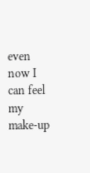even now I can feel my make-up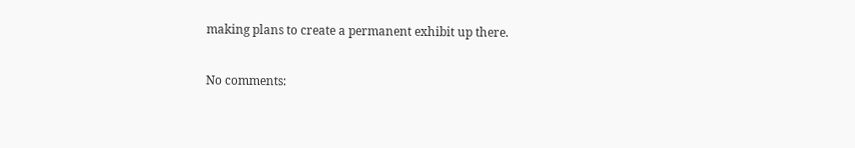making plans to create a permanent exhibit up there.

No comments: